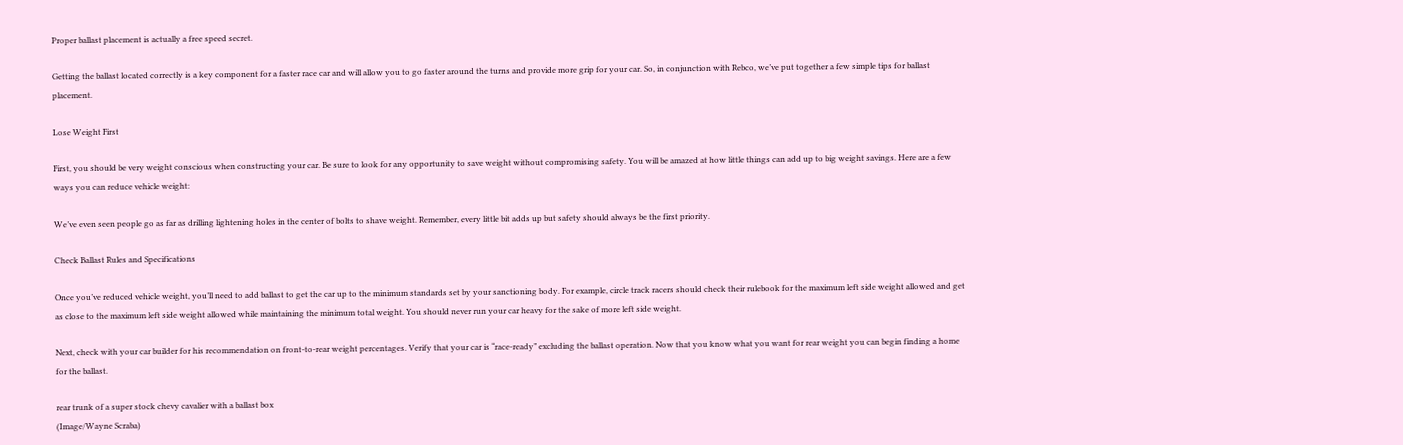Proper ballast placement is actually a free speed secret.

Getting the ballast located correctly is a key component for a faster race car and will allow you to go faster around the turns and provide more grip for your car. So, in conjunction with Rebco, we’ve put together a few simple tips for ballast placement.

Lose Weight First

First, you should be very weight conscious when constructing your car. Be sure to look for any opportunity to save weight without compromising safety. You will be amazed at how little things can add up to big weight savings. Here are a few ways you can reduce vehicle weight:

We’ve even seen people go as far as drilling lightening holes in the center of bolts to shave weight. Remember, every little bit adds up but safety should always be the first priority.

Check Ballast Rules and Specifications

Once you’ve reduced vehicle weight, you’ll need to add ballast to get the car up to the minimum standards set by your sanctioning body. For example, circle track racers should check their rulebook for the maximum left side weight allowed and get as close to the maximum left side weight allowed while maintaining the minimum total weight. You should never run your car heavy for the sake of more left side weight.

Next, check with your car builder for his recommendation on front-to-rear weight percentages. Verify that your car is “race-ready” excluding the ballast operation. Now that you know what you want for rear weight you can begin finding a home for the ballast.

rear trunk of a super stock chevy cavalier with a ballast box
(Image/Wayne Scraba)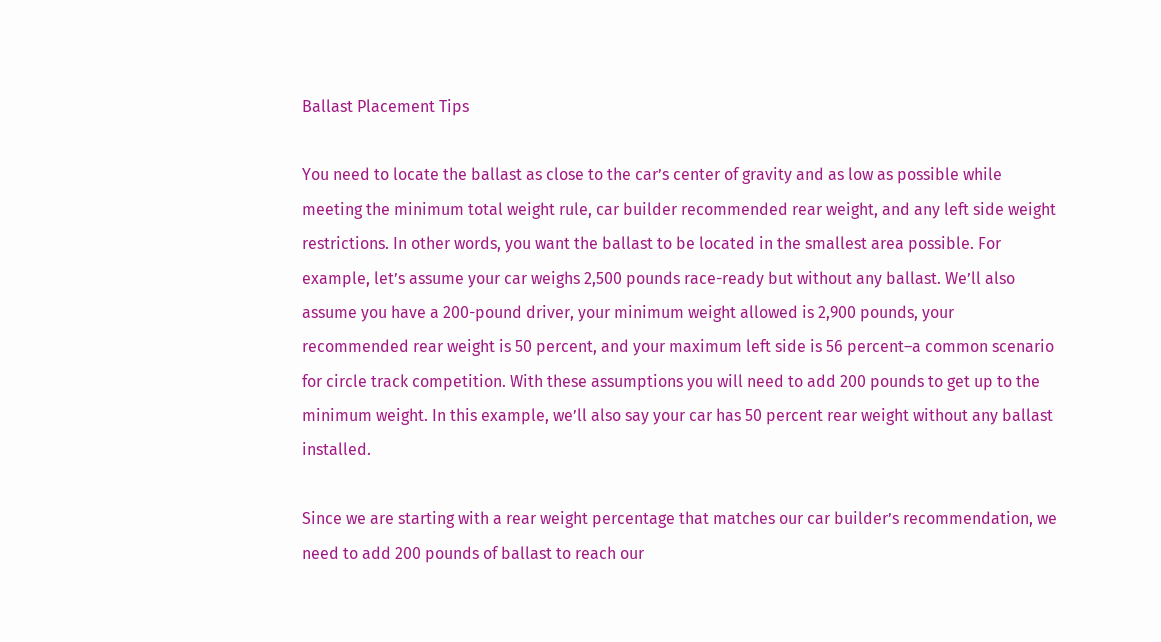Ballast Placement Tips

You need to locate the ballast as close to the car’s center of gravity and as low as possible while meeting the minimum total weight rule, car builder recommended rear weight, and any left side weight restrictions. In other words, you want the ballast to be located in the smallest area possible. For example, let’s assume your car weighs 2,500 pounds race-ready but without any ballast. We’ll also assume you have a 200-pound driver, your minimum weight allowed is 2,900 pounds, your recommended rear weight is 50 percent, and your maximum left side is 56 percent–a common scenario for circle track competition. With these assumptions you will need to add 200 pounds to get up to the minimum weight. In this example, we’ll also say your car has 50 percent rear weight without any ballast installed.

Since we are starting with a rear weight percentage that matches our car builder’s recommendation, we need to add 200 pounds of ballast to reach our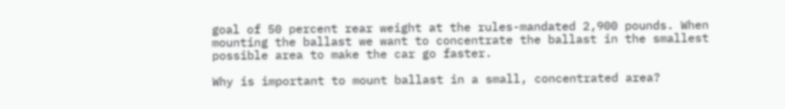goal of 50 percent rear weight at the rules-mandated 2,900 pounds. When mounting the ballast we want to concentrate the ballast in the smallest possible area to make the car go faster.

Why is important to mount ballast in a small, concentrated area?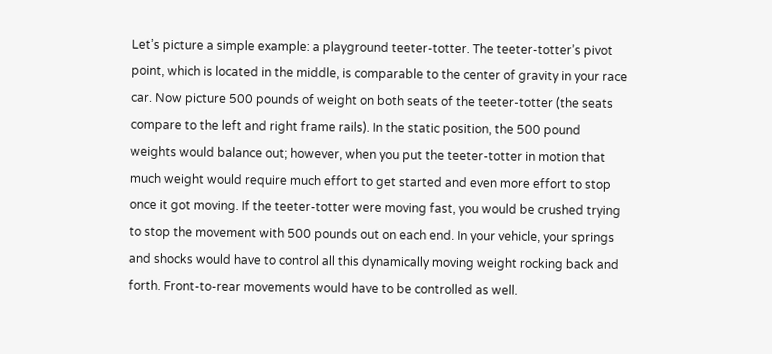Let’s picture a simple example: a playground teeter-totter. The teeter-totter’s pivot point, which is located in the middle, is comparable to the center of gravity in your race car. Now picture 500 pounds of weight on both seats of the teeter-totter (the seats compare to the left and right frame rails). In the static position, the 500 pound weights would balance out; however, when you put the teeter-totter in motion that much weight would require much effort to get started and even more effort to stop once it got moving. If the teeter-totter were moving fast, you would be crushed trying to stop the movement with 500 pounds out on each end. In your vehicle, your springs and shocks would have to control all this dynamically moving weight rocking back and forth. Front-to-rear movements would have to be controlled as well.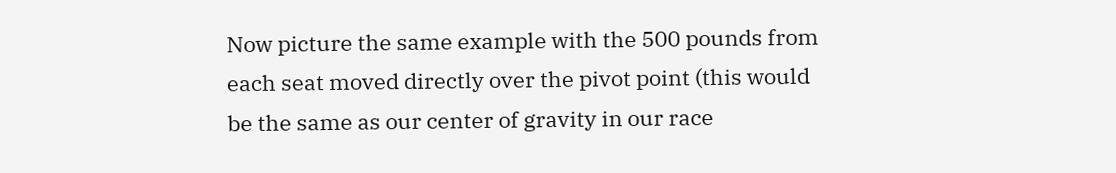Now picture the same example with the 500 pounds from each seat moved directly over the pivot point (this would be the same as our center of gravity in our race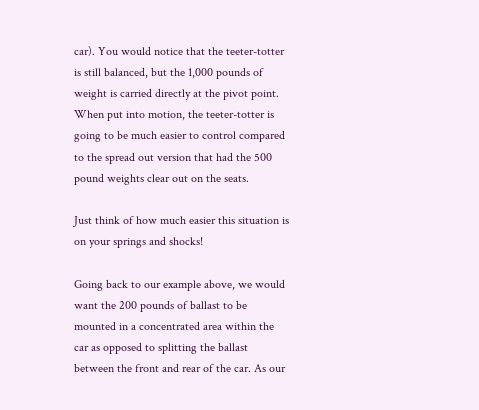car). You would notice that the teeter-totter is still balanced, but the 1,000 pounds of weight is carried directly at the pivot point. When put into motion, the teeter-totter is going to be much easier to control compared to the spread out version that had the 500 pound weights clear out on the seats.

Just think of how much easier this situation is on your springs and shocks!

Going back to our example above, we would want the 200 pounds of ballast to be mounted in a concentrated area within the car as opposed to splitting the ballast between the front and rear of the car. As our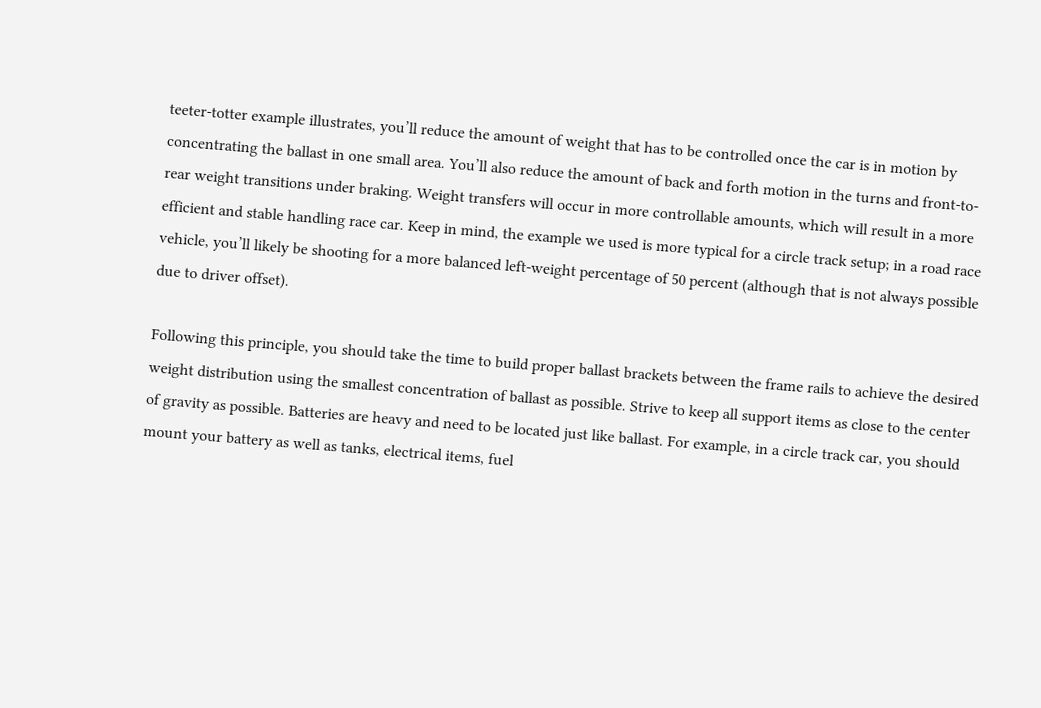teeter-totter example illustrates, you’ll reduce the amount of weight that has to be controlled once the car is in motion by concentrating the ballast in one small area. You’ll also reduce the amount of back and forth motion in the turns and front-to-rear weight transitions under braking. Weight transfers will occur in more controllable amounts, which will result in a more efficient and stable handling race car. Keep in mind, the example we used is more typical for a circle track setup; in a road race vehicle, you’ll likely be shooting for a more balanced left-weight percentage of 50 percent (although that is not always possible due to driver offset).

Following this principle, you should take the time to build proper ballast brackets between the frame rails to achieve the desired weight distribution using the smallest concentration of ballast as possible. Strive to keep all support items as close to the center of gravity as possible. Batteries are heavy and need to be located just like ballast. For example, in a circle track car, you should mount your battery as well as tanks, electrical items, fuel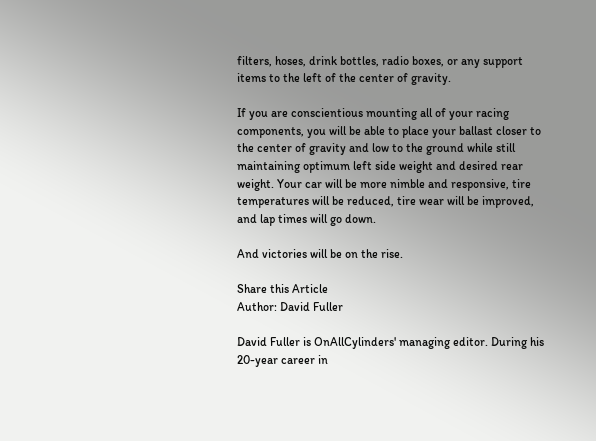filters, hoses, drink bottles, radio boxes, or any support items to the left of the center of gravity.

If you are conscientious mounting all of your racing components, you will be able to place your ballast closer to the center of gravity and low to the ground while still maintaining optimum left side weight and desired rear weight. Your car will be more nimble and responsive, tire temperatures will be reduced, tire wear will be improved, and lap times will go down.

And victories will be on the rise.

Share this Article
Author: David Fuller

David Fuller is OnAllCylinders' managing editor. During his 20-year career in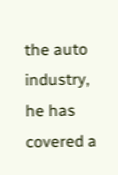the auto industry, he has covered a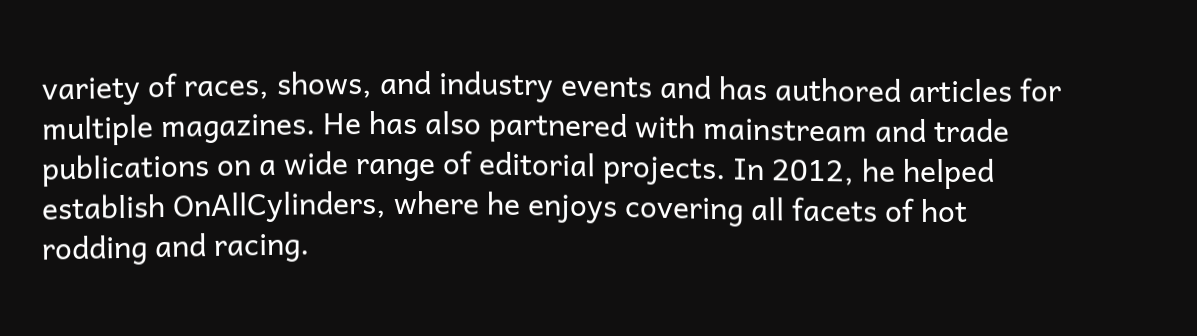variety of races, shows, and industry events and has authored articles for multiple magazines. He has also partnered with mainstream and trade publications on a wide range of editorial projects. In 2012, he helped establish OnAllCylinders, where he enjoys covering all facets of hot rodding and racing.